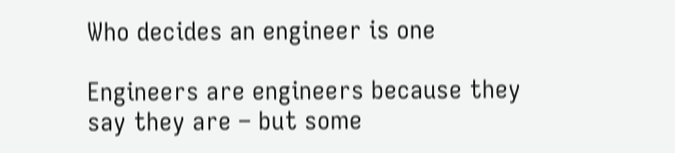Who decides an engineer is one

Engineers are engineers because they say they are – but some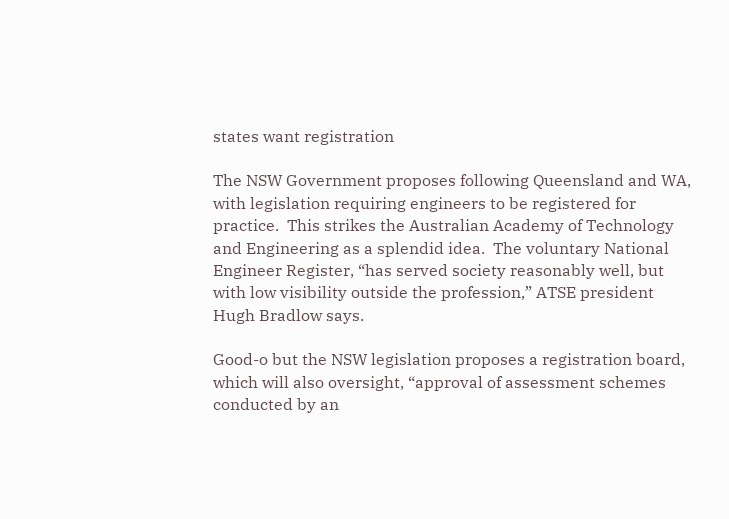states want registration

The NSW Government proposes following Queensland and WA, with legislation requiring engineers to be registered for practice.  This strikes the Australian Academy of Technology and Engineering as a splendid idea.  The voluntary National Engineer Register, “has served society reasonably well, but with low visibility outside the profession,” ATSE president Hugh Bradlow says.

Good-o but the NSW legislation proposes a registration board, which will also oversight, “approval of assessment schemes conducted by an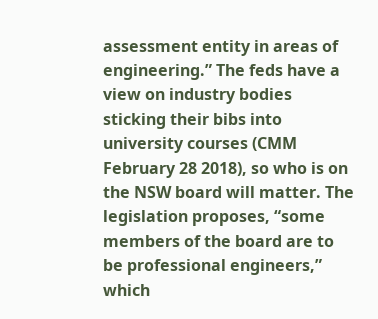assessment entity in areas of engineering.” The feds have a view on industry bodies sticking their bibs into university courses (CMM February 28 2018), so who is on the NSW board will matter. The legislation proposes, “some members of the board are to be professional engineers,” which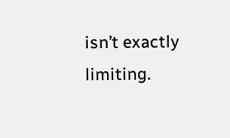isn’t exactly limiting.